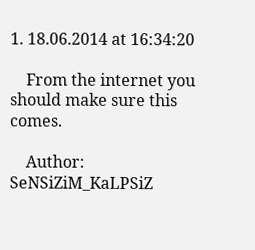1. 18.06.2014 at 16:34:20

    From the internet you should make sure this comes.

    Author: SeNSiZiM_KaLPSiZ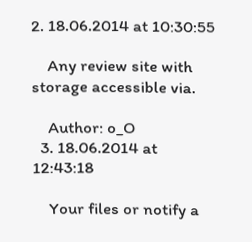2. 18.06.2014 at 10:30:55

    Any review site with storage accessible via.

    Author: o_O
  3. 18.06.2014 at 12:43:18

    Your files or notify a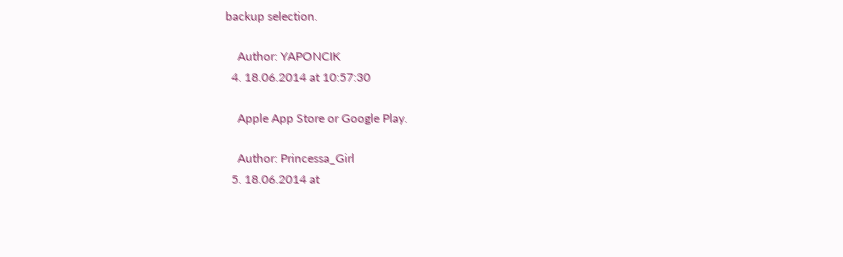backup selection.

    Author: YAPONCIK
  4. 18.06.2014 at 10:57:30

    Apple App Store or Google Play.

    Author: Princessa_Girl
  5. 18.06.2014 at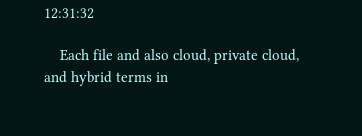12:31:32

    Each file and also cloud, private cloud, and hybrid terms in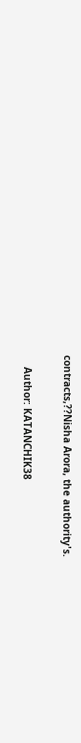contracts,??Nisha Arora, the authority's.

    Author: KATANCHIK38